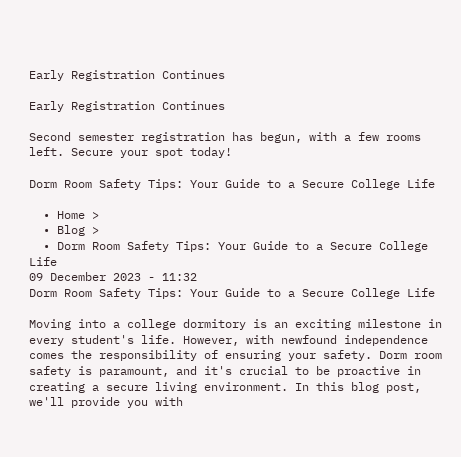Early Registration Continues

Early Registration Continues

Second semester registration has begun, with a few rooms left. Secure your spot today!

Dorm Room Safety Tips: Your Guide to a Secure College Life

  • Home >
  • Blog >
  • Dorm Room Safety Tips: Your Guide to a Secure College Life
09 December 2023 - 11:32
Dorm Room Safety Tips: Your Guide to a Secure College Life

Moving into a college dormitory is an exciting milestone in every student's life. However, with newfound independence comes the responsibility of ensuring your safety. Dorm room safety is paramount, and it's crucial to be proactive in creating a secure living environment. In this blog post, we'll provide you with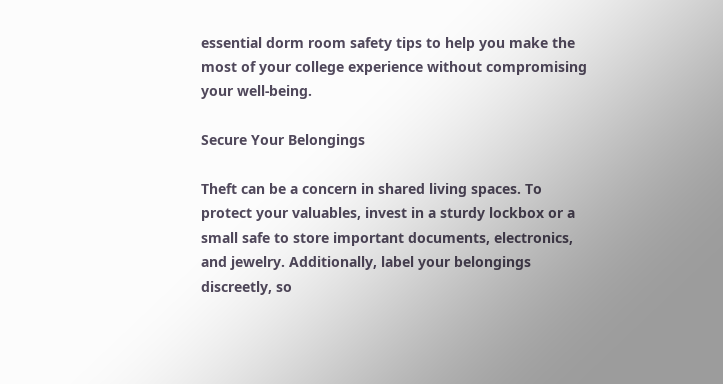essential dorm room safety tips to help you make the most of your college experience without compromising your well-being.

Secure Your Belongings

Theft can be a concern in shared living spaces. To protect your valuables, invest in a sturdy lockbox or a small safe to store important documents, electronics, and jewelry. Additionally, label your belongings discreetly, so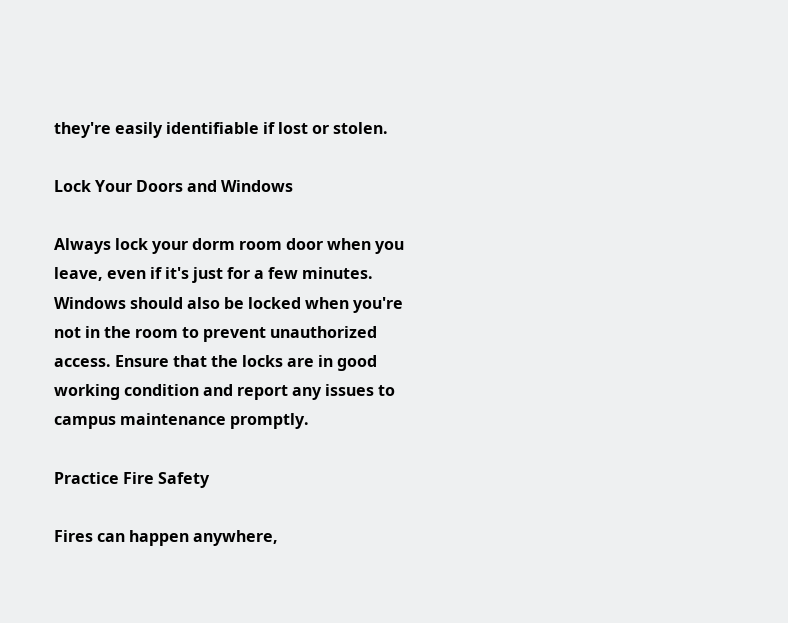they're easily identifiable if lost or stolen.

Lock Your Doors and Windows

Always lock your dorm room door when you leave, even if it's just for a few minutes. Windows should also be locked when you're not in the room to prevent unauthorized access. Ensure that the locks are in good working condition and report any issues to campus maintenance promptly.

Practice Fire Safety

Fires can happen anywhere,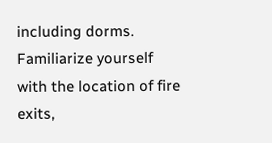including dorms. Familiarize yourself with the location of fire exits,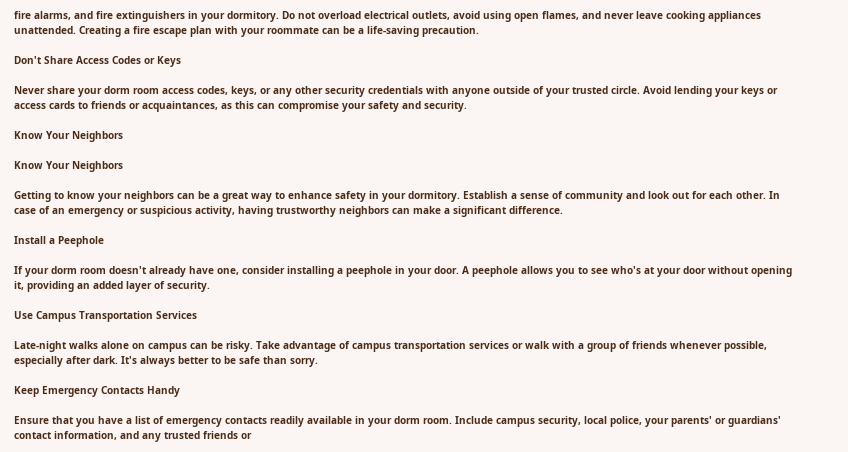fire alarms, and fire extinguishers in your dormitory. Do not overload electrical outlets, avoid using open flames, and never leave cooking appliances unattended. Creating a fire escape plan with your roommate can be a life-saving precaution.

Don't Share Access Codes or Keys

Never share your dorm room access codes, keys, or any other security credentials with anyone outside of your trusted circle. Avoid lending your keys or access cards to friends or acquaintances, as this can compromise your safety and security.

Know Your Neighbors

Know Your Neighbors

Getting to know your neighbors can be a great way to enhance safety in your dormitory. Establish a sense of community and look out for each other. In case of an emergency or suspicious activity, having trustworthy neighbors can make a significant difference.

Install a Peephole

If your dorm room doesn't already have one, consider installing a peephole in your door. A peephole allows you to see who's at your door without opening it, providing an added layer of security.

Use Campus Transportation Services

Late-night walks alone on campus can be risky. Take advantage of campus transportation services or walk with a group of friends whenever possible, especially after dark. It's always better to be safe than sorry.

Keep Emergency Contacts Handy

Ensure that you have a list of emergency contacts readily available in your dorm room. Include campus security, local police, your parents' or guardians' contact information, and any trusted friends or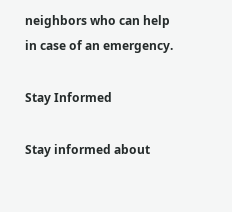neighbors who can help in case of an emergency.

Stay Informed

Stay informed about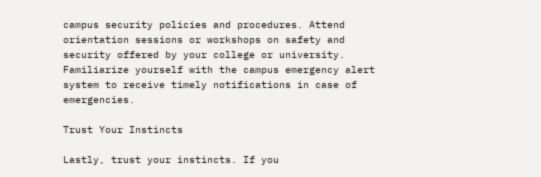campus security policies and procedures. Attend orientation sessions or workshops on safety and security offered by your college or university. Familiarize yourself with the campus emergency alert system to receive timely notifications in case of emergencies.

Trust Your Instincts

Lastly, trust your instincts. If you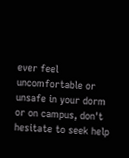ever feel uncomfortable or unsafe in your dorm or on campus, don't hesitate to seek help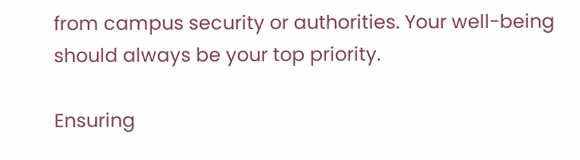from campus security or authorities. Your well-being should always be your top priority.

Ensuring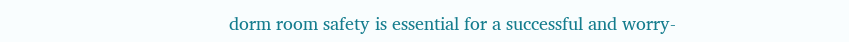dorm room safety is essential for a successful and worry-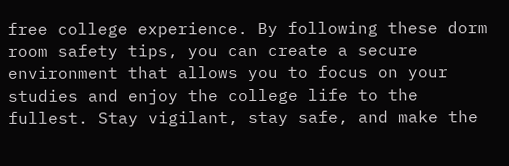free college experience. By following these dorm room safety tips, you can create a secure environment that allows you to focus on your studies and enjoy the college life to the fullest. Stay vigilant, stay safe, and make the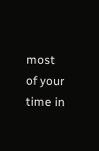most of your time in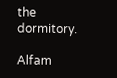the dormitory.

Alfam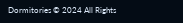Dormitories © 2024 All Rights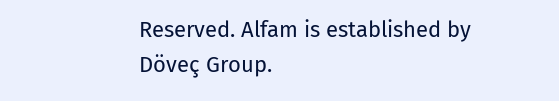Reserved. Alfam is established by Döveç Group.